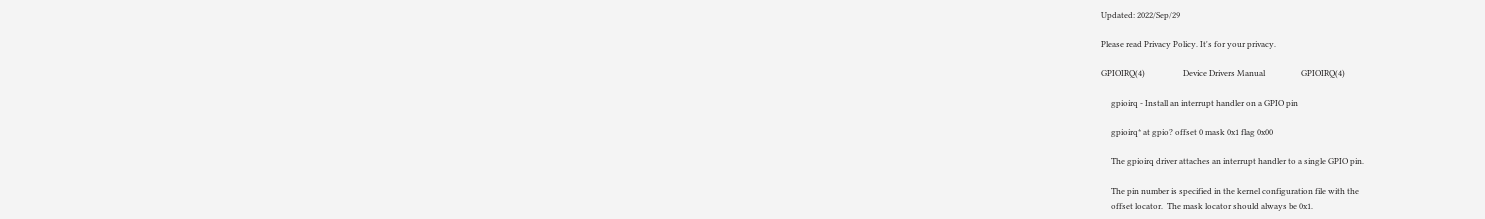Updated: 2022/Sep/29

Please read Privacy Policy. It's for your privacy.

GPIOIRQ(4)                   Device Drivers Manual                  GPIOIRQ(4)

     gpioirq - Install an interrupt handler on a GPIO pin

     gpioirq* at gpio? offset 0 mask 0x1 flag 0x00

     The gpioirq driver attaches an interrupt handler to a single GPIO pin.

     The pin number is specified in the kernel configuration file with the
     offset locator.  The mask locator should always be 0x1.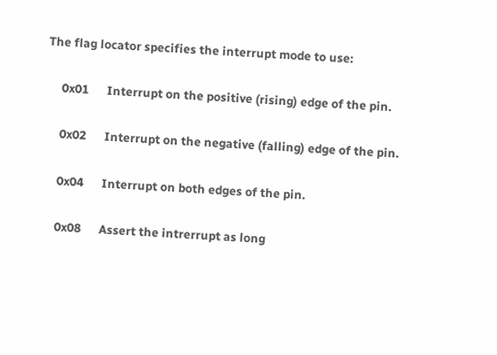The flag locator specifies the interrupt mode to use:

     0x01      Interrupt on the positive (rising) edge of the pin.

     0x02      Interrupt on the negative (falling) edge of the pin.

     0x04      Interrupt on both edges of the pin.

     0x08      Assert the intrerrupt as long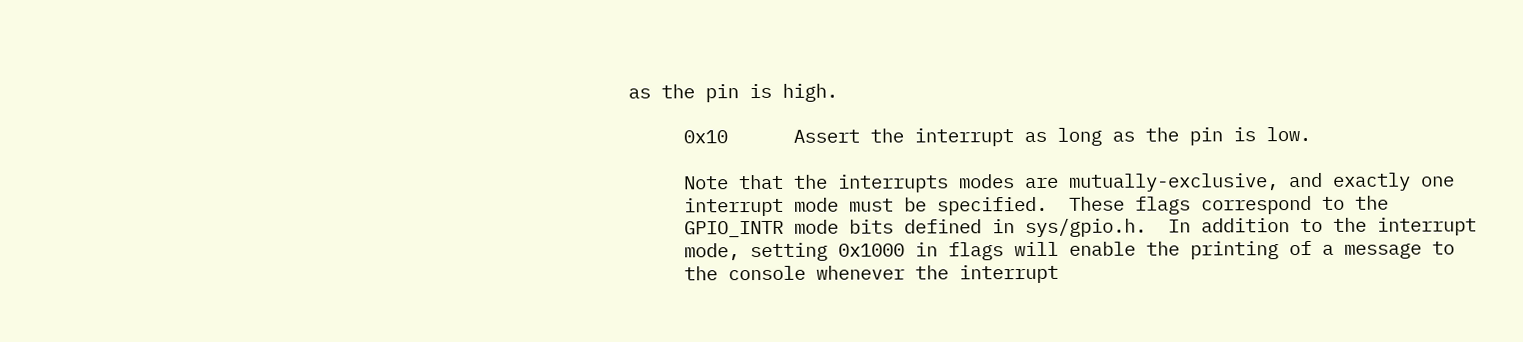as the pin is high.

     0x10      Assert the interrupt as long as the pin is low.

     Note that the interrupts modes are mutually-exclusive, and exactly one
     interrupt mode must be specified.  These flags correspond to the
     GPIO_INTR mode bits defined in sys/gpio.h.  In addition to the interrupt
     mode, setting 0x1000 in flags will enable the printing of a message to
     the console whenever the interrupt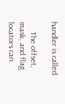handler is called.

     The offset, mask, and flag locators can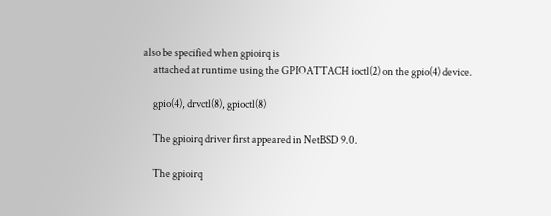also be specified when gpioirq is
     attached at runtime using the GPIOATTACH ioctl(2) on the gpio(4) device.

     gpio(4), drvctl(8), gpioctl(8)

     The gpioirq driver first appeared in NetBSD 9.0.

     The gpioirq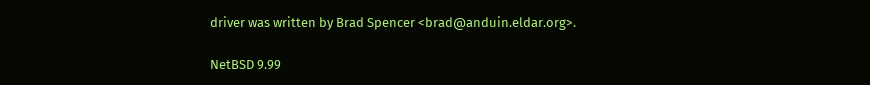driver was written by Brad Spencer <brad@anduin.eldar.org>.

NetBSD 9.99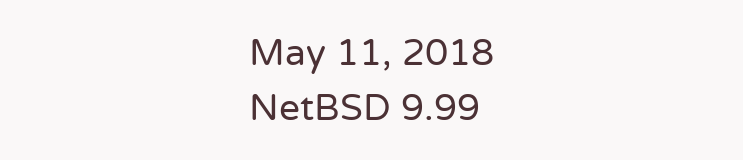May 11, 2018                      NetBSD 9.99